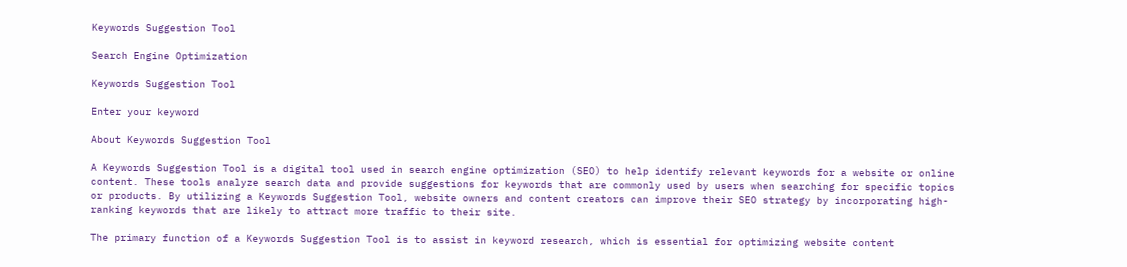Keywords Suggestion Tool

Search Engine Optimization

Keywords Suggestion Tool

Enter your keyword

About Keywords Suggestion Tool

A Keywords Suggestion Tool is a digital tool used in search engine optimization (SEO) to help identify relevant keywords for a website or online content. These tools analyze search data and provide suggestions for keywords that are commonly used by users when searching for specific topics or products. By utilizing a Keywords Suggestion Tool, website owners and content creators can improve their SEO strategy by incorporating high-ranking keywords that are likely to attract more traffic to their site.

The primary function of a Keywords Suggestion Tool is to assist in keyword research, which is essential for optimizing website content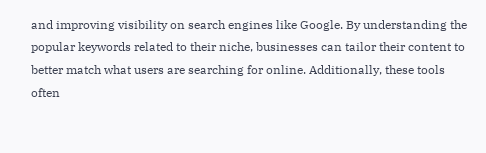and improving visibility on search engines like Google. By understanding the popular keywords related to their niche, businesses can tailor their content to better match what users are searching for online. Additionally, these tools often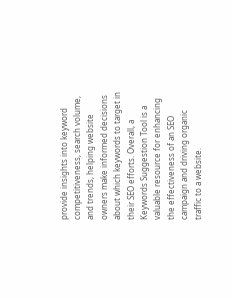provide insights into keyword competitiveness, search volume, and trends, helping website owners make informed decisions about which keywords to target in their SEO efforts. Overall, a Keywords Suggestion Tool is a valuable resource for enhancing the effectiveness of an SEO campaign and driving organic traffic to a website.